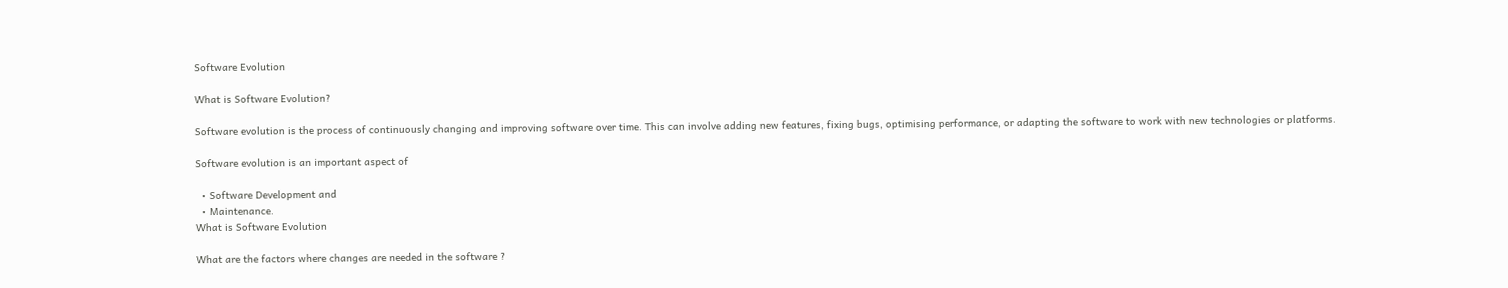Software Evolution

What is Software Evolution?

Software evolution is the process of continuously changing and improving software over time. This can involve adding new features, fixing bugs, optimising performance, or adapting the software to work with new technologies or platforms.

Software evolution is an important aspect of

  • Software Development and
  • Maintenance.
What is Software Evolution

What are the factors where changes are needed in the software ?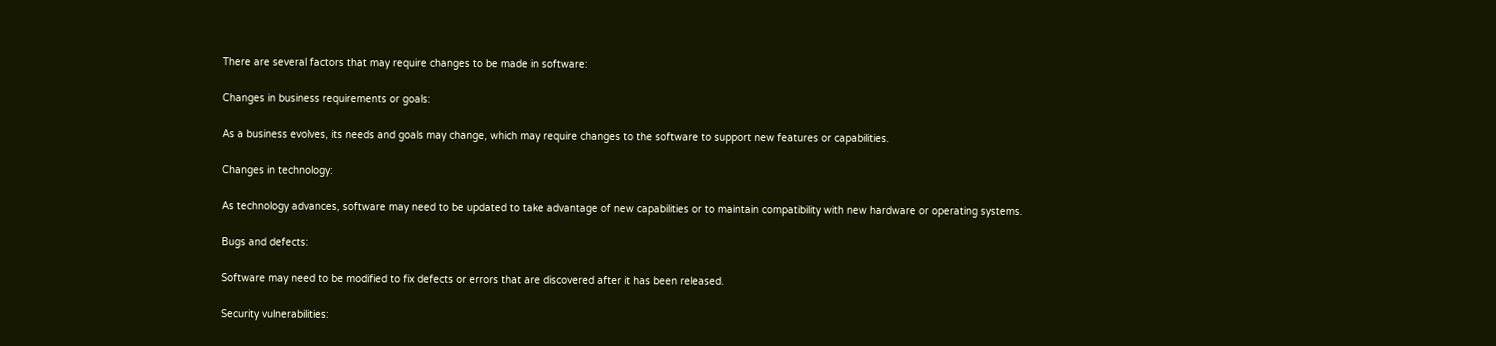There are several factors that may require changes to be made in software:

Changes in business requirements or goals:

As a business evolves, its needs and goals may change, which may require changes to the software to support new features or capabilities.

Changes in technology:

As technology advances, software may need to be updated to take advantage of new capabilities or to maintain compatibility with new hardware or operating systems.

Bugs and defects:

Software may need to be modified to fix defects or errors that are discovered after it has been released.

Security vulnerabilities: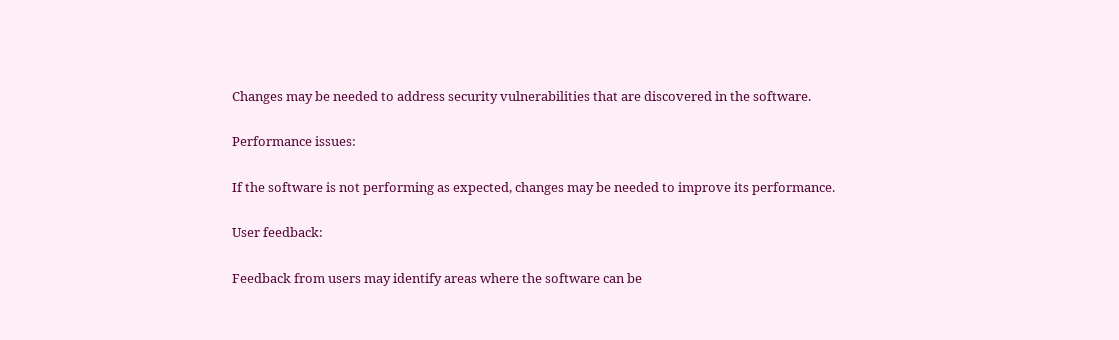Changes may be needed to address security vulnerabilities that are discovered in the software.

Performance issues:

If the software is not performing as expected, changes may be needed to improve its performance.

User feedback:

Feedback from users may identify areas where the software can be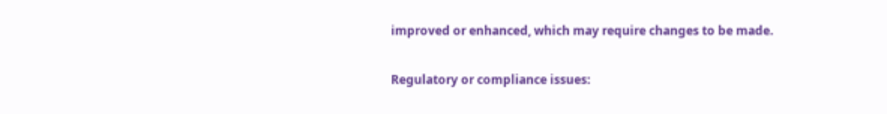improved or enhanced, which may require changes to be made.

Regulatory or compliance issues: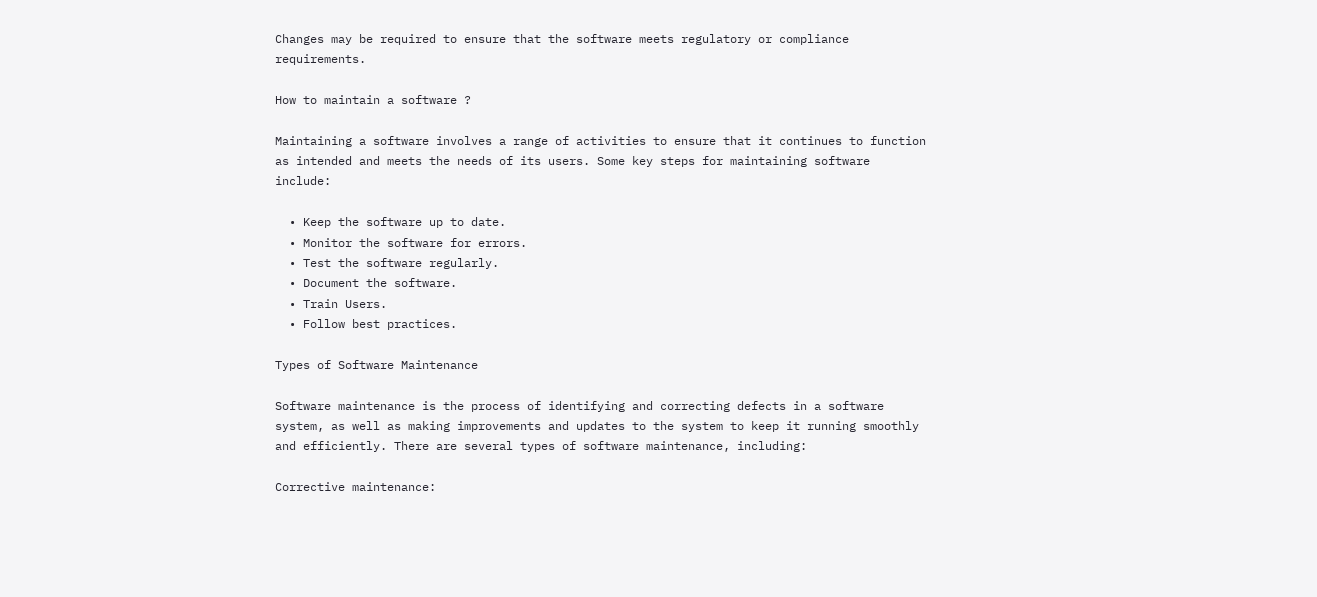Changes may be required to ensure that the software meets regulatory or compliance requirements.

How to maintain a software ?

Maintaining a software involves a range of activities to ensure that it continues to function as intended and meets the needs of its users. Some key steps for maintaining software include:

  • Keep the software up to date.
  • Monitor the software for errors.
  • Test the software regularly.
  • Document the software.
  • Train Users.
  • Follow best practices.

Types of Software Maintenance

Software maintenance is the process of identifying and correcting defects in a software system, as well as making improvements and updates to the system to keep it running smoothly and efficiently. There are several types of software maintenance, including:

Corrective maintenance: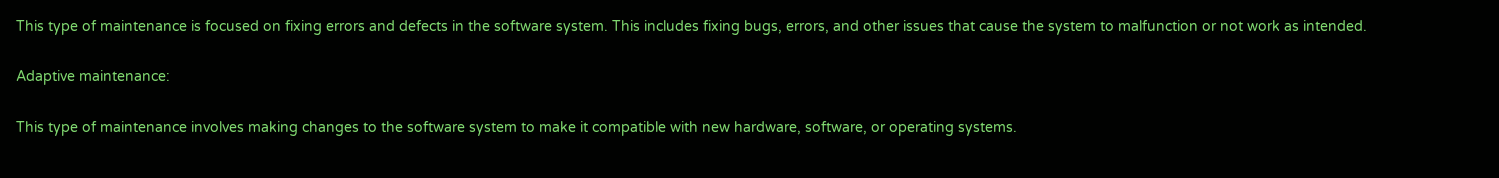This type of maintenance is focused on fixing errors and defects in the software system. This includes fixing bugs, errors, and other issues that cause the system to malfunction or not work as intended.

Adaptive maintenance:

This type of maintenance involves making changes to the software system to make it compatible with new hardware, software, or operating systems.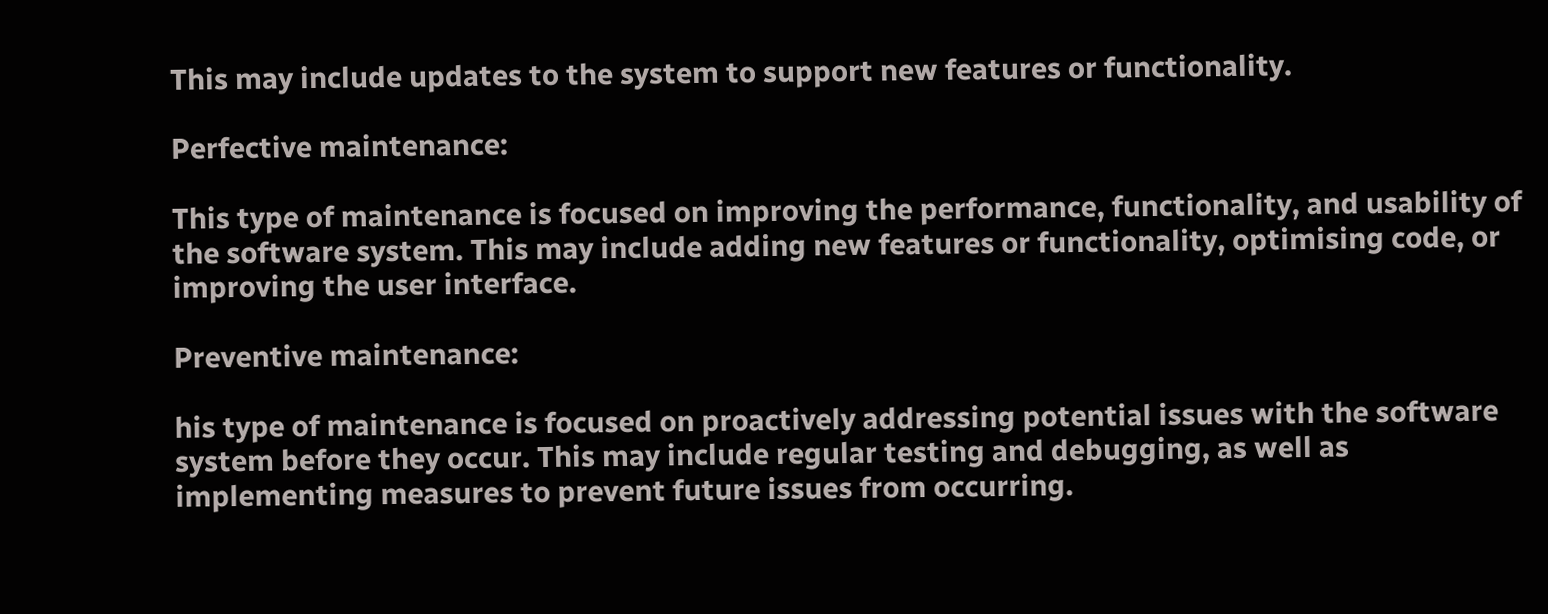This may include updates to the system to support new features or functionality.

Perfective maintenance:

This type of maintenance is focused on improving the performance, functionality, and usability of the software system. This may include adding new features or functionality, optimising code, or improving the user interface.

Preventive maintenance:

his type of maintenance is focused on proactively addressing potential issues with the software system before they occur. This may include regular testing and debugging, as well as implementing measures to prevent future issues from occurring.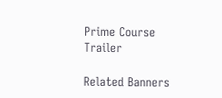Prime Course Trailer

Related Banners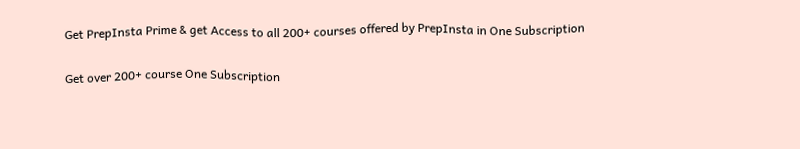Get PrepInsta Prime & get Access to all 200+ courses offered by PrepInsta in One Subscription

Get over 200+ course One Subscription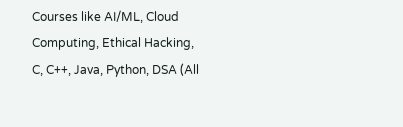Courses like AI/ML, Cloud Computing, Ethical Hacking, C, C++, Java, Python, DSA (All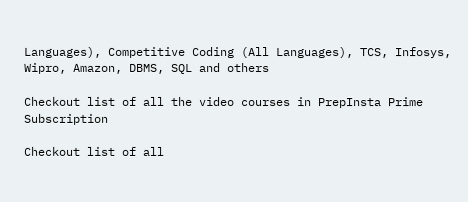Languages), Competitive Coding (All Languages), TCS, Infosys, Wipro, Amazon, DBMS, SQL and others

Checkout list of all the video courses in PrepInsta Prime Subscription

Checkout list of all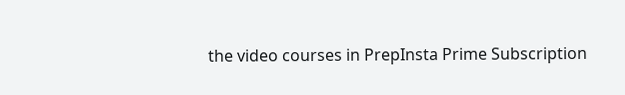the video courses in PrepInsta Prime Subscription